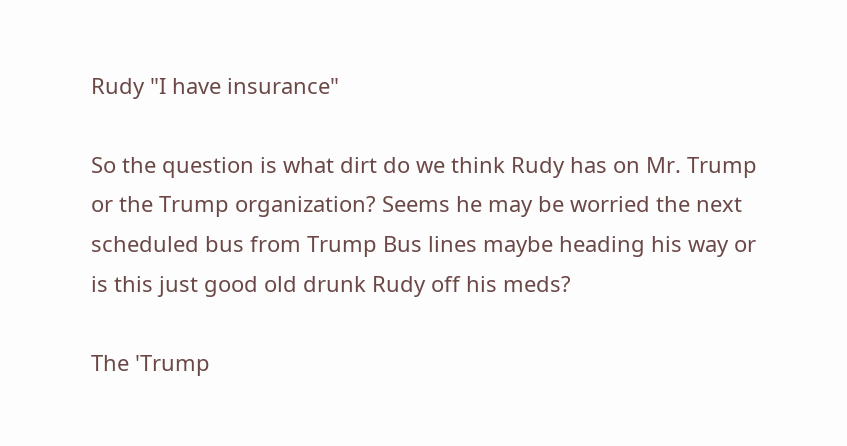Rudy "I have insurance"

So the question is what dirt do we think Rudy has on Mr. Trump or the Trump organization? Seems he may be worried the next scheduled bus from Trump Bus lines maybe heading his way or is this just good old drunk Rudy off his meds?

The 'Trump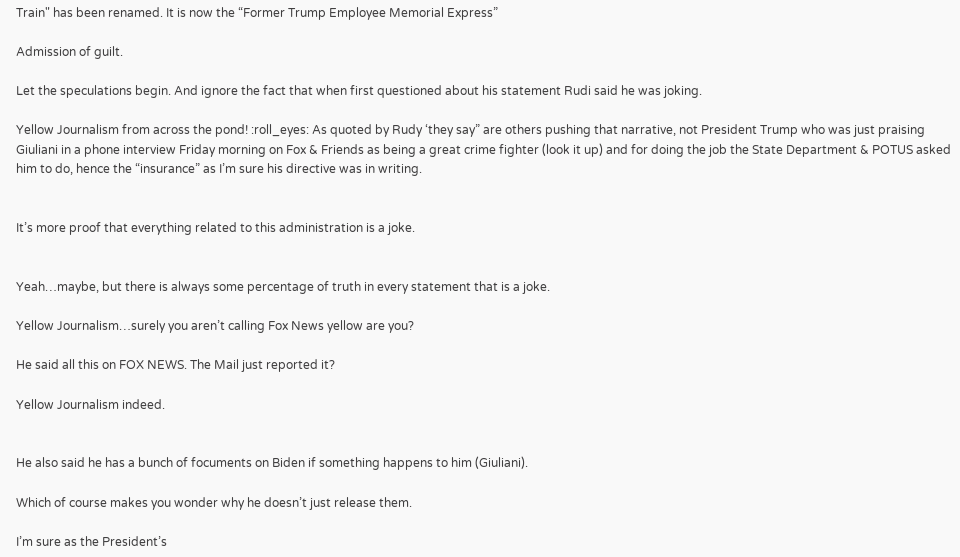Train" has been renamed. It is now the “Former Trump Employee Memorial Express”

Admission of guilt.

Let the speculations begin. And ignore the fact that when first questioned about his statement Rudi said he was joking.

Yellow Journalism from across the pond! :roll_eyes: As quoted by Rudy ‘they say” are others pushing that narrative, not President Trump who was just praising Giuliani in a phone interview Friday morning on Fox & Friends as being a great crime fighter (look it up) and for doing the job the State Department & POTUS asked him to do, hence the “insurance” as I’m sure his directive was in writing.


It’s more proof that everything related to this administration is a joke.


Yeah…maybe, but there is always some percentage of truth in every statement that is a joke.

Yellow Journalism…surely you aren’t calling Fox News yellow are you?

He said all this on FOX NEWS. The Mail just reported it?

Yellow Journalism indeed.


He also said he has a bunch of focuments on Biden if something happens to him (Giuliani).

Which of course makes you wonder why he doesn’t just release them.

I’m sure as the President’s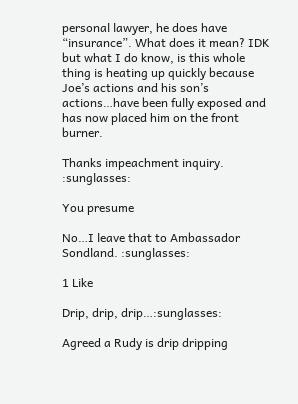personal lawyer, he does have “insurance”. What does it mean? IDK but what I do know, is this whole thing is heating up quickly because Joe’s actions and his son’s actions…have been fully exposed and has now placed him on the front burner.

Thanks impeachment inquiry. :sunglasses:

You presume

No…I leave that to Ambassador Sondland. :sunglasses:

1 Like

Drip, drip, drip…:sunglasses:

Agreed a Rudy is drip dripping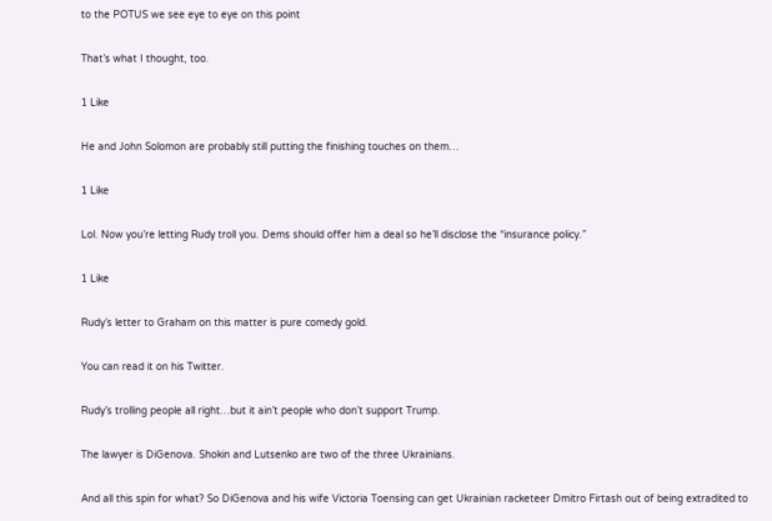to the POTUS we see eye to eye on this point

That’s what I thought, too.

1 Like

He and John Solomon are probably still putting the finishing touches on them…

1 Like

Lol. Now you’re letting Rudy troll you. Dems should offer him a deal so he’ll disclose the “insurance policy.”

1 Like

Rudy’s letter to Graham on this matter is pure comedy gold.

You can read it on his Twitter.

Rudy’s trolling people all right…but it ain’t people who don’t support Trump.

The lawyer is DiGenova. Shokin and Lutsenko are two of the three Ukrainians.

And all this spin for what? So DiGenova and his wife Victoria Toensing can get Ukrainian racketeer Dmitro Firtash out of being extradited to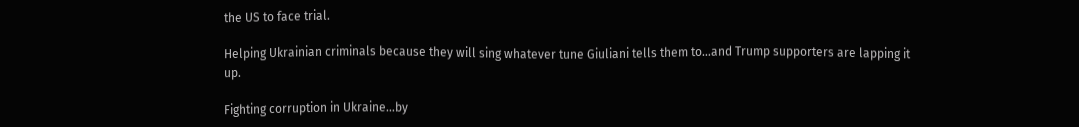the US to face trial.

Helping Ukrainian criminals because they will sing whatever tune Giuliani tells them to…and Trump supporters are lapping it up.

Fighting corruption in Ukraine…by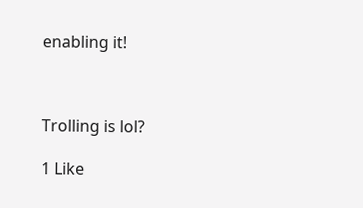enabling it!



Trolling is lol?

1 Like